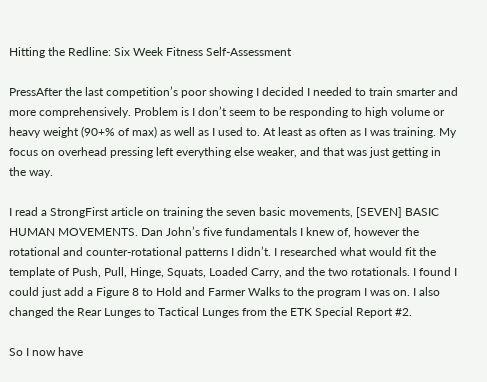Hitting the Redline: Six Week Fitness Self-Assessment

PressAfter the last competition’s poor showing I decided I needed to train smarter and more comprehensively. Problem is I don’t seem to be responding to high volume or heavy weight (90+% of max) as well as I used to. At least as often as I was training. My focus on overhead pressing left everything else weaker, and that was just getting in the way.

I read a StrongFirst article on training the seven basic movements, [SEVEN] BASIC HUMAN MOVEMENTS. Dan John’s five fundamentals I knew of, however the rotational and counter-rotational patterns I didn’t. I researched what would fit the template of Push, Pull, Hinge, Squats, Loaded Carry, and the two rotationals. I found I could just add a Figure 8 to Hold and Farmer Walks to the program I was on. I also changed the Rear Lunges to Tactical Lunges from the ETK Special Report #2.

So I now have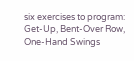six exercises to program: Get-Up, Bent-Over Row, One-Hand Swings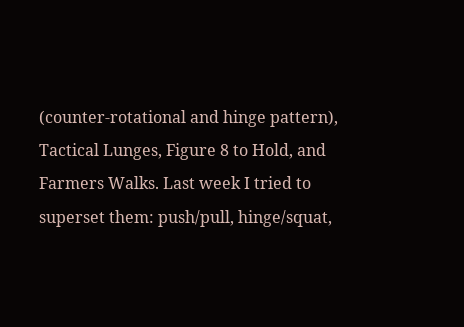(counter-rotational and hinge pattern), Tactical Lunges, Figure 8 to Hold, and Farmers Walks. Last week I tried to superset them: push/pull, hinge/squat,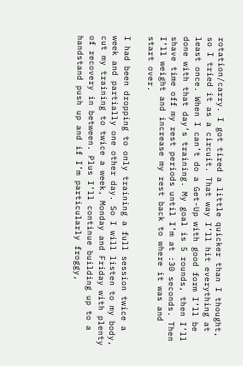rotation/carry. I got tired a little quicker than I thought, so I tried it as a circuit. That way I’ll hit everything at least once. When I can’t do a Get-Up with good form I’ll be done with that day’s training. My goal is 5 rounds, then I’ll shave time off my rest periods until I’m at :30 seconds. Then I’ll weight and increase my rest back to where it was and start over.

I had been dropping to only training a full session twice a week and partially one other day. So I will listen to my body, cut my training to twice a week, Monday and Friday with plenty of recovery in between. Plus I’ll continue building up to a handstand push up and if I’m particularly froggy,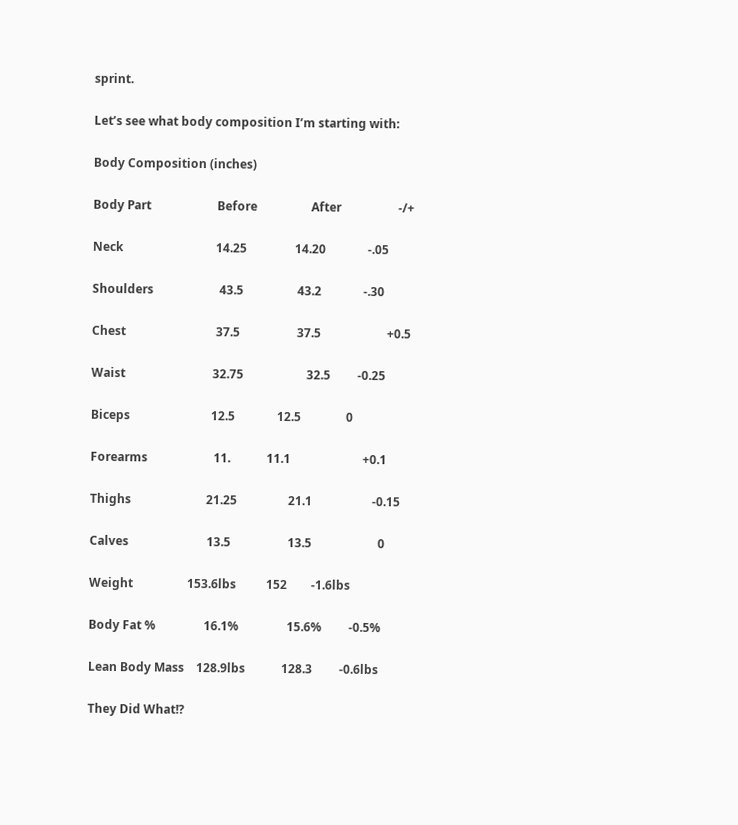sprint.

Let’s see what body composition I’m starting with:

Body Composition (inches)

Body Part                      Before                  After                   -/+

Neck                               14.25                14.20              -.05

Shoulders                      43.5                  43.2              -.30

Chest                              37.5                   37.5                      +0.5

Waist                             32.75                     32.5         -0.25

Biceps                           12.5              12.5               0

Forearms                      11.            11.1                        +0.1

Thighs                         21.25                 21.1                    -0.15

Calves                          13.5                   13.5                      0

Weight                  153.6lbs          152        -1.6lbs

Body Fat %                16.1%                15.6%         -0.5%

Lean Body Mass    128.9lbs            128.3         -0.6lbs

They Did What!?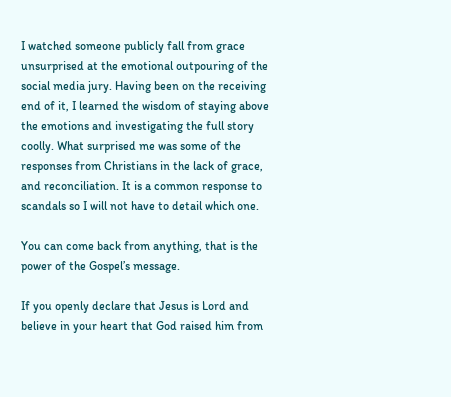I watched someone publicly fall from grace unsurprised at the emotional outpouring of the social media jury. Having been on the receiving end of it, I learned the wisdom of staying above the emotions and investigating the full story coolly. What surprised me was some of the responses from Christians in the lack of grace, and reconciliation. It is a common response to scandals so I will not have to detail which one.

You can come back from anything, that is the power of the Gospel’s message.

If you openly declare that Jesus is Lord and believe in your heart that God raised him from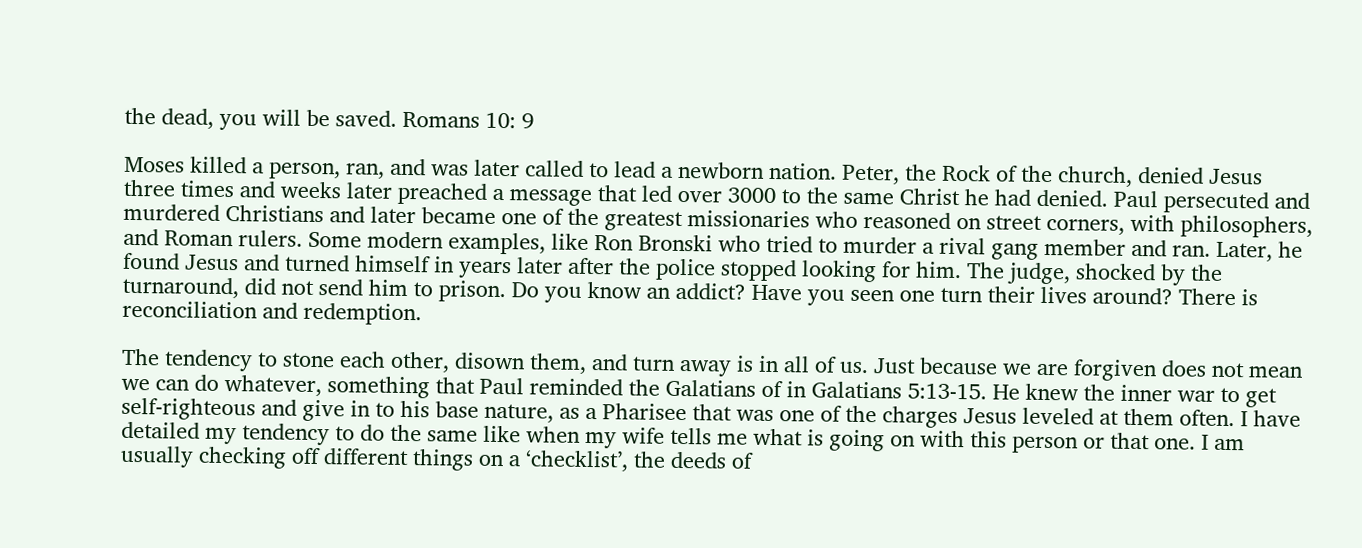the dead, you will be saved. Romans 10: 9

Moses killed a person, ran, and was later called to lead a newborn nation. Peter, the Rock of the church, denied Jesus three times and weeks later preached a message that led over 3000 to the same Christ he had denied. Paul persecuted and murdered Christians and later became one of the greatest missionaries who reasoned on street corners, with philosophers, and Roman rulers. Some modern examples, like Ron Bronski who tried to murder a rival gang member and ran. Later, he found Jesus and turned himself in years later after the police stopped looking for him. The judge, shocked by the turnaround, did not send him to prison. Do you know an addict? Have you seen one turn their lives around? There is reconciliation and redemption.

The tendency to stone each other, disown them, and turn away is in all of us. Just because we are forgiven does not mean we can do whatever, something that Paul reminded the Galatians of in Galatians 5:13-15. He knew the inner war to get self-righteous and give in to his base nature, as a Pharisee that was one of the charges Jesus leveled at them often. I have detailed my tendency to do the same like when my wife tells me what is going on with this person or that one. I am usually checking off different things on a ‘checklist’, the deeds of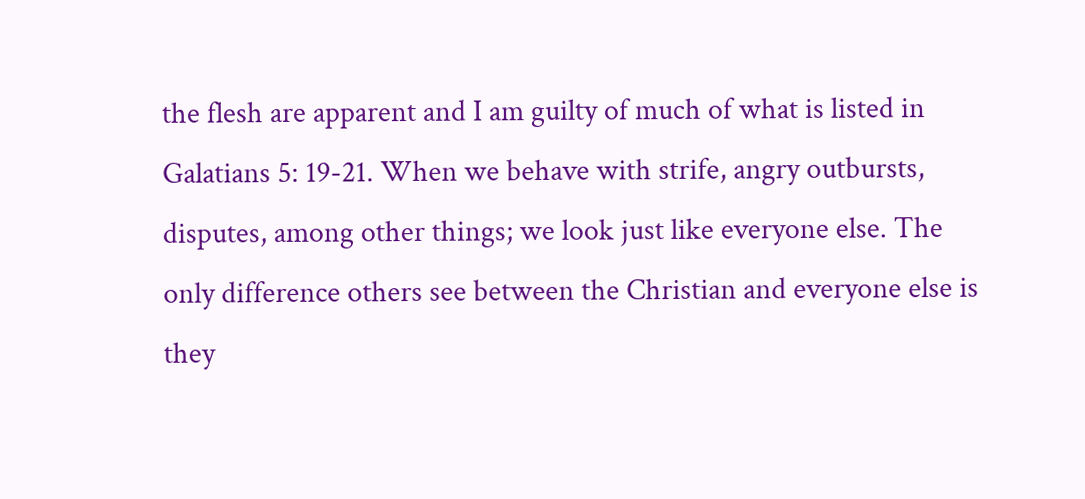the flesh are apparent and I am guilty of much of what is listed in Galatians 5: 19-21. When we behave with strife, angry outbursts, disputes, among other things; we look just like everyone else. The only difference others see between the Christian and everyone else is they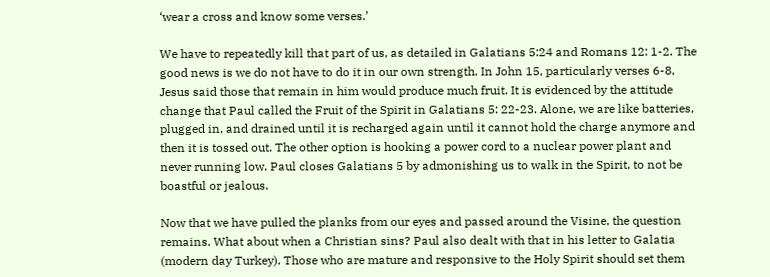‘wear a cross and know some verses.’

We have to repeatedly kill that part of us, as detailed in Galatians 5:24 and Romans 12: 1-2. The good news is we do not have to do it in our own strength. In John 15, particularly verses 6-8, Jesus said those that remain in him would produce much fruit. It is evidenced by the attitude change that Paul called the Fruit of the Spirit in Galatians 5: 22-23. Alone, we are like batteries, plugged in, and drained until it is recharged again until it cannot hold the charge anymore and then it is tossed out. The other option is hooking a power cord to a nuclear power plant and never running low. Paul closes Galatians 5 by admonishing us to walk in the Spirit, to not be boastful or jealous.

Now that we have pulled the planks from our eyes and passed around the Visine, the question remains. What about when a Christian sins? Paul also dealt with that in his letter to Galatia (modern day Turkey). Those who are mature and responsive to the Holy Spirit should set them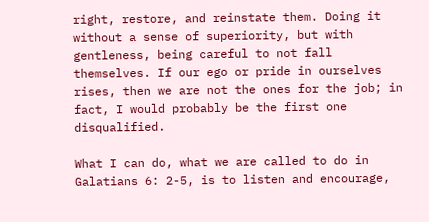right, restore, and reinstate them. Doing it without a sense of superiority, but with gentleness, being careful to not fall themselves. If our ego or pride in ourselves rises, then we are not the ones for the job; in fact, I would probably be the first one disqualified.

What I can do, what we are called to do in Galatians 6: 2-5, is to listen and encourage,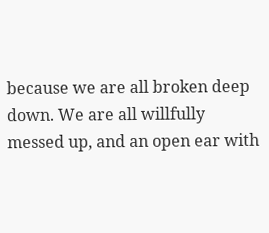because we are all broken deep down. We are all willfully messed up, and an open ear with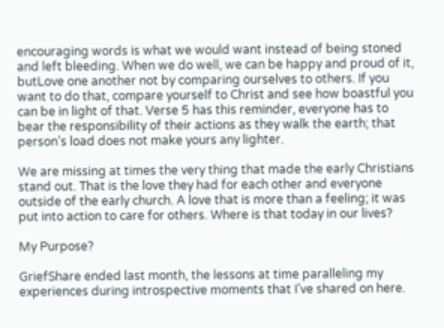encouraging words is what we would want instead of being stoned and left bleeding. When we do well, we can be happy and proud of it, butLove one another not by comparing ourselves to others. If you want to do that, compare yourself to Christ and see how boastful you can be in light of that. Verse 5 has this reminder, everyone has to bear the responsibility of their actions as they walk the earth; that person’s load does not make yours any lighter.

We are missing at times the very thing that made the early Christians stand out. That is the love they had for each other and everyone outside of the early church. A love that is more than a feeling; it was put into action to care for others. Where is that today in our lives?

My Purpose?

GriefShare ended last month, the lessons at time paralleling my experiences during introspective moments that I’ve shared on here.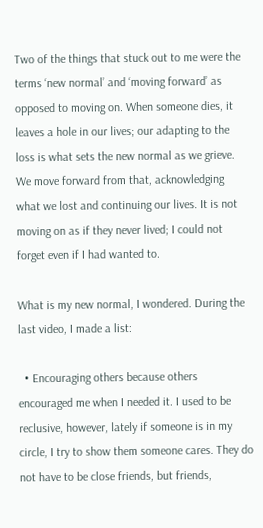Two of the things that stuck out to me were the terms ‘new normal’ and ‘moving forward’ as opposed to moving on. When someone dies, it leaves a hole in our lives; our adapting to the loss is what sets the new normal as we grieve. We move forward from that, acknowledging what we lost and continuing our lives. It is not moving on as if they never lived; I could not forget even if I had wanted to.

What is my new normal, I wondered. During the last video, I made a list:

  • Encouraging others because others encouraged me when I needed it. I used to be reclusive, however, lately if someone is in my circle, I try to show them someone cares. They do not have to be close friends, but friends,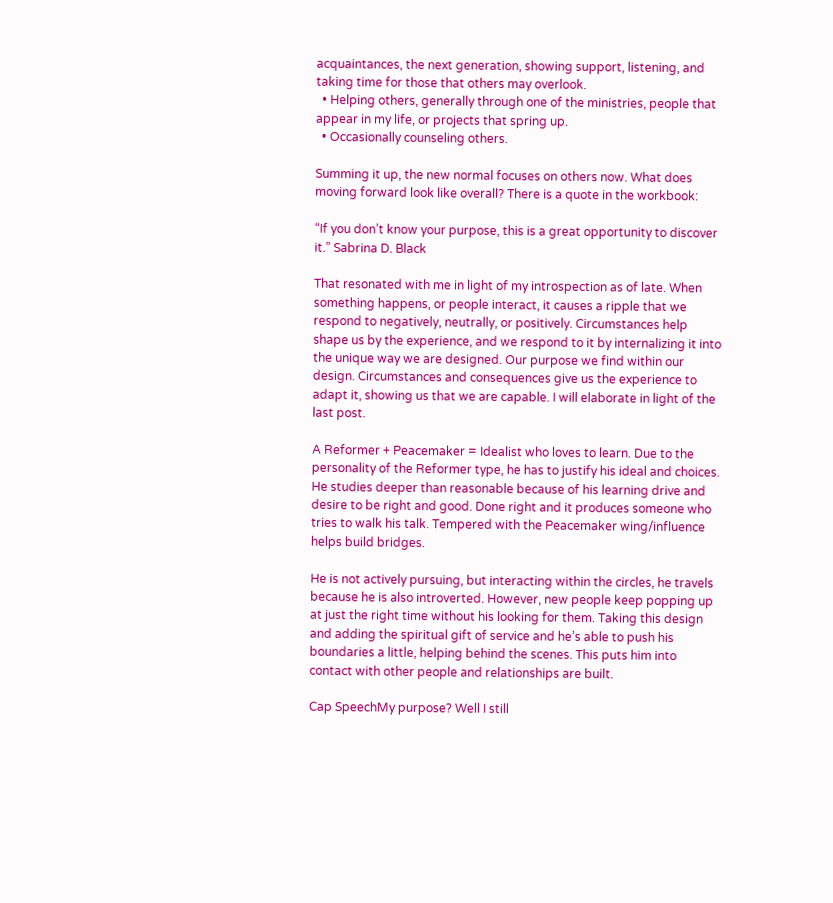acquaintances, the next generation, showing support, listening, and taking time for those that others may overlook.
  • Helping others, generally through one of the ministries, people that appear in my life, or projects that spring up.
  • Occasionally counseling others.

Summing it up, the new normal focuses on others now. What does moving forward look like overall? There is a quote in the workbook:

“If you don’t know your purpose, this is a great opportunity to discover it.” Sabrina D. Black

That resonated with me in light of my introspection as of late. When something happens, or people interact, it causes a ripple that we respond to negatively, neutrally, or positively. Circumstances help shape us by the experience, and we respond to it by internalizing it into the unique way we are designed. Our purpose we find within our design. Circumstances and consequences give us the experience to adapt it, showing us that we are capable. I will elaborate in light of the last post.

A Reformer + Peacemaker = Idealist who loves to learn. Due to the personality of the Reformer type, he has to justify his ideal and choices. He studies deeper than reasonable because of his learning drive and desire to be right and good. Done right and it produces someone who tries to walk his talk. Tempered with the Peacemaker wing/influence helps build bridges.

He is not actively pursuing, but interacting within the circles, he travels because he is also introverted. However, new people keep popping up at just the right time without his looking for them. Taking this design and adding the spiritual gift of service and he’s able to push his boundaries a little, helping behind the scenes. This puts him into contact with other people and relationships are built.

Cap SpeechMy purpose? Well I still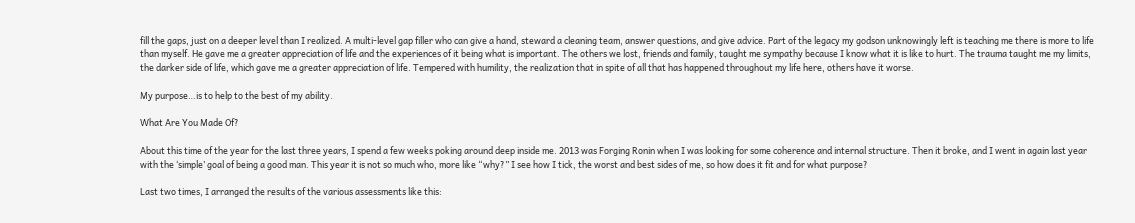fill the gaps, just on a deeper level than I realized. A multi-level gap filler who can give a hand, steward a cleaning team, answer questions, and give advice. Part of the legacy my godson unknowingly left is teaching me there is more to life than myself. He gave me a greater appreciation of life and the experiences of it being what is important. The others we lost, friends and family, taught me sympathy because I know what it is like to hurt. The trauma taught me my limits, the darker side of life, which gave me a greater appreciation of life. Tempered with humility, the realization that in spite of all that has happened throughout my life here, others have it worse.

My purpose…is to help to the best of my ability.

What Are You Made Of?

About this time of the year for the last three years, I spend a few weeks poking around deep inside me. 2013 was Forging Ronin when I was looking for some coherence and internal structure. Then it broke, and I went in again last year with the ‘simple’ goal of being a good man. This year it is not so much who, more like “why?” I see how I tick, the worst and best sides of me, so how does it fit and for what purpose?

Last two times, I arranged the results of the various assessments like this: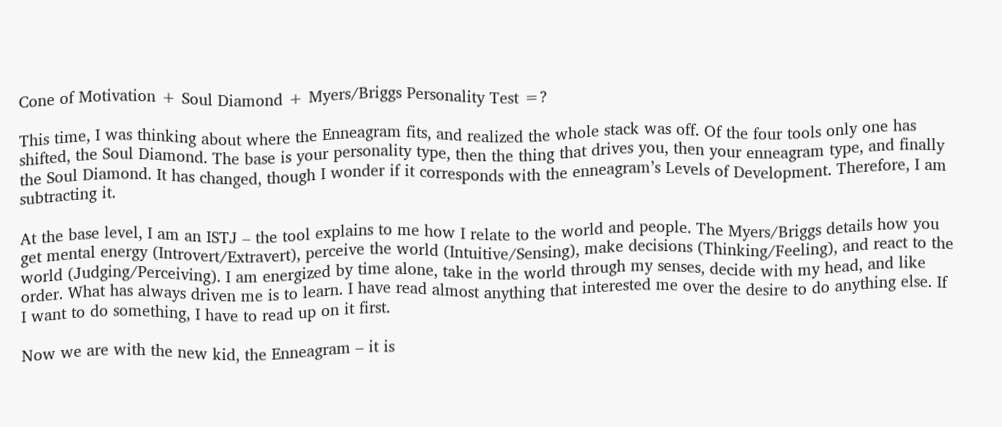Cone of Motivation + Soul Diamond + Myers/Briggs Personality Test =?

This time, I was thinking about where the Enneagram fits, and realized the whole stack was off. Of the four tools only one has shifted, the Soul Diamond. The base is your personality type, then the thing that drives you, then your enneagram type, and finally the Soul Diamond. It has changed, though I wonder if it corresponds with the enneagram’s Levels of Development. Therefore, I am subtracting it.

At the base level, I am an ISTJ – the tool explains to me how I relate to the world and people. The Myers/Briggs details how you get mental energy (Introvert/Extravert), perceive the world (Intuitive/Sensing), make decisions (Thinking/Feeling), and react to the world (Judging/Perceiving). I am energized by time alone, take in the world through my senses, decide with my head, and like order. What has always driven me is to learn. I have read almost anything that interested me over the desire to do anything else. If I want to do something, I have to read up on it first.

Now we are with the new kid, the Enneagram – it is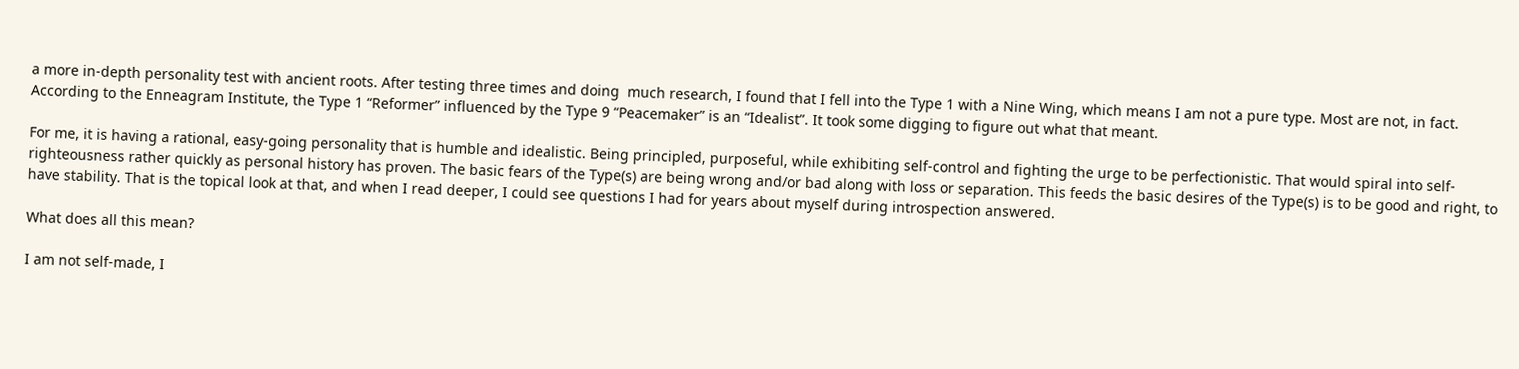a more in-depth personality test with ancient roots. After testing three times and doing  much research, I found that I fell into the Type 1 with a Nine Wing, which means I am not a pure type. Most are not, in fact. According to the Enneagram Institute, the Type 1 “Reformer” influenced by the Type 9 “Peacemaker” is an “Idealist”. It took some digging to figure out what that meant.

For me, it is having a rational, easy-going personality that is humble and idealistic. Being principled, purposeful, while exhibiting self-control and fighting the urge to be perfectionistic. That would spiral into self-righteousness rather quickly as personal history has proven. The basic fears of the Type(s) are being wrong and/or bad along with loss or separation. This feeds the basic desires of the Type(s) is to be good and right, to have stability. That is the topical look at that, and when I read deeper, I could see questions I had for years about myself during introspection answered.

What does all this mean?

I am not self-made, I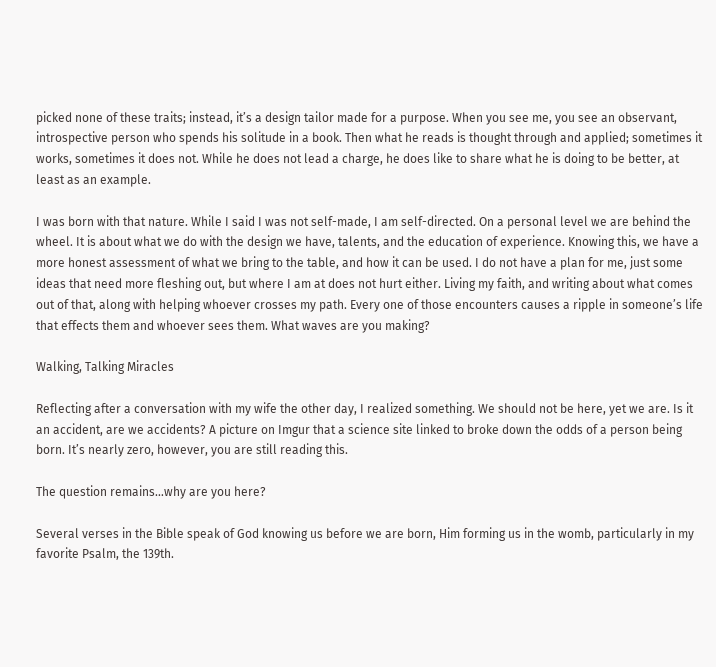picked none of these traits; instead, it’s a design tailor made for a purpose. When you see me, you see an observant, introspective person who spends his solitude in a book. Then what he reads is thought through and applied; sometimes it works, sometimes it does not. While he does not lead a charge, he does like to share what he is doing to be better, at least as an example.

I was born with that nature. While I said I was not self-made, I am self-directed. On a personal level we are behind the wheel. It is about what we do with the design we have, talents, and the education of experience. Knowing this, we have a more honest assessment of what we bring to the table, and how it can be used. I do not have a plan for me, just some ideas that need more fleshing out, but where I am at does not hurt either. Living my faith, and writing about what comes out of that, along with helping whoever crosses my path. Every one of those encounters causes a ripple in someone’s life that effects them and whoever sees them. What waves are you making?

Walking, Talking Miracles

Reflecting after a conversation with my wife the other day, I realized something. We should not be here, yet we are. Is it an accident, are we accidents? A picture on Imgur that a science site linked to broke down the odds of a person being born. It’s nearly zero, however, you are still reading this.

The question remains…why are you here?

Several verses in the Bible speak of God knowing us before we are born, Him forming us in the womb, particularly in my favorite Psalm, the 139th.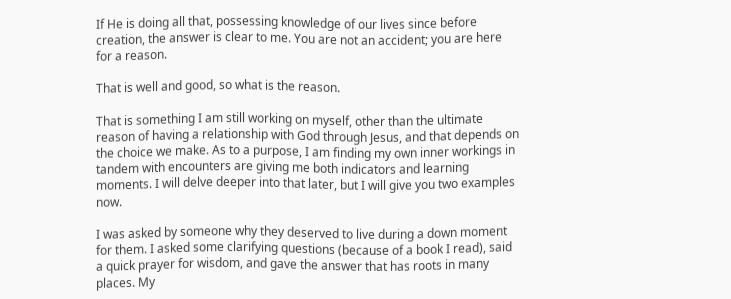If He is doing all that, possessing knowledge of our lives since before creation, the answer is clear to me. You are not an accident; you are here for a reason.

That is well and good, so what is the reason.

That is something I am still working on myself, other than the ultimate reason of having a relationship with God through Jesus, and that depends on the choice we make. As to a purpose, I am finding my own inner workings in tandem with encounters are giving me both indicators and learning moments. I will delve deeper into that later, but I will give you two examples now.

I was asked by someone why they deserved to live during a down moment for them. I asked some clarifying questions (because of a book I read), said a quick prayer for wisdom, and gave the answer that has roots in many places. My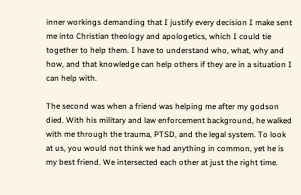inner workings demanding that I justify every decision I make sent me into Christian theology and apologetics, which I could tie together to help them. I have to understand who, what, why and how, and that knowledge can help others if they are in a situation I can help with.

The second was when a friend was helping me after my godson died. With his military and law enforcement background, he walked with me through the trauma, PTSD, and the legal system. To look at us, you would not think we had anything in common, yet he is my best friend. We intersected each other at just the right time.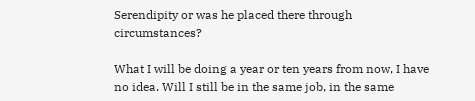Serendipity or was he placed there through circumstances?

What I will be doing a year or ten years from now, I have no idea. Will I still be in the same job, in the same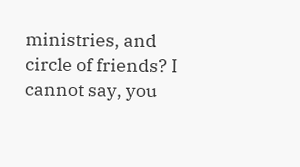ministries, and circle of friends? I cannot say, you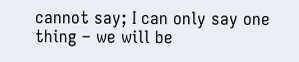cannot say; I can only say one thing – we will be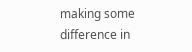making some difference in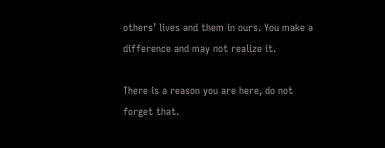others’ lives and them in ours. You make a difference and may not realize it.

There is a reason you are here, do not forget that.